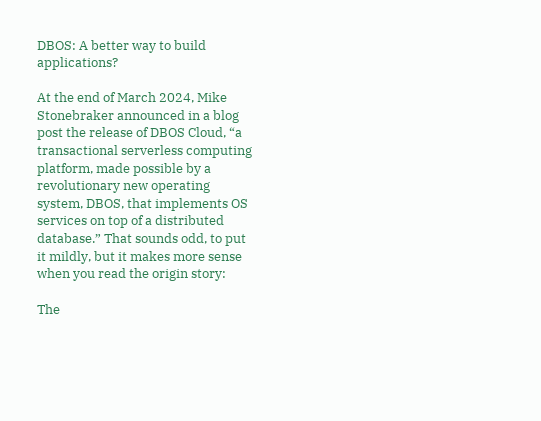DBOS: A better way to build applications?

At the end of March 2024, Mike Stonebraker announced in a blog post the release of DBOS Cloud, “a transactional serverless computing platform, made possible by a revolutionary new operating system, DBOS, that implements OS services on top of a distributed database.” That sounds odd, to put it mildly, but it makes more sense when you read the origin story:

The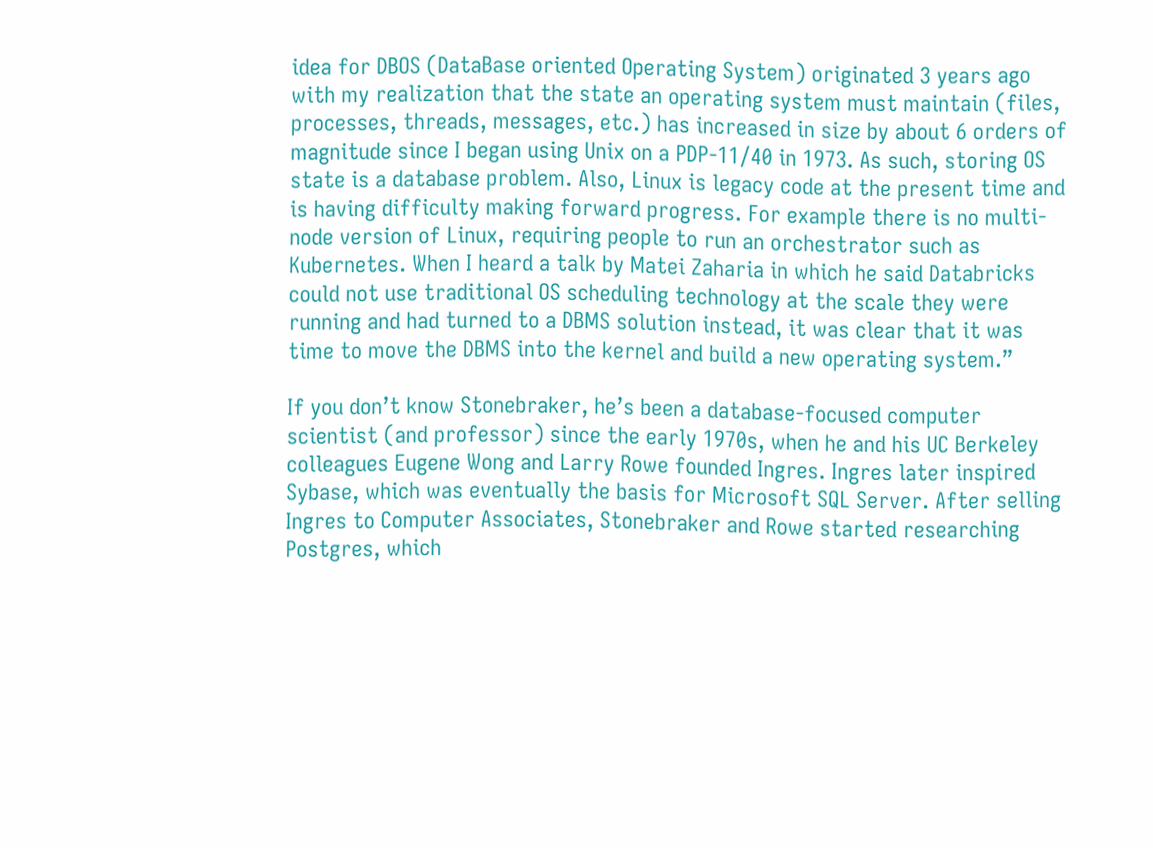idea for DBOS (DataBase oriented Operating System) originated 3 years ago with my realization that the state an operating system must maintain (files, processes, threads, messages, etc.) has increased in size by about 6 orders of magnitude since I began using Unix on a PDP-11/40 in 1973. As such, storing OS state is a database problem. Also, Linux is legacy code at the present time and is having difficulty making forward progress. For example there is no multi-node version of Linux, requiring people to run an orchestrator such as Kubernetes. When I heard a talk by Matei Zaharia in which he said Databricks could not use traditional OS scheduling technology at the scale they were running and had turned to a DBMS solution instead, it was clear that it was time to move the DBMS into the kernel and build a new operating system.”

If you don’t know Stonebraker, he’s been a database-focused computer scientist (and professor) since the early 1970s, when he and his UC Berkeley colleagues Eugene Wong and Larry Rowe founded Ingres. Ingres later inspired Sybase, which was eventually the basis for Microsoft SQL Server. After selling Ingres to Computer Associates, Stonebraker and Rowe started researching Postgres, which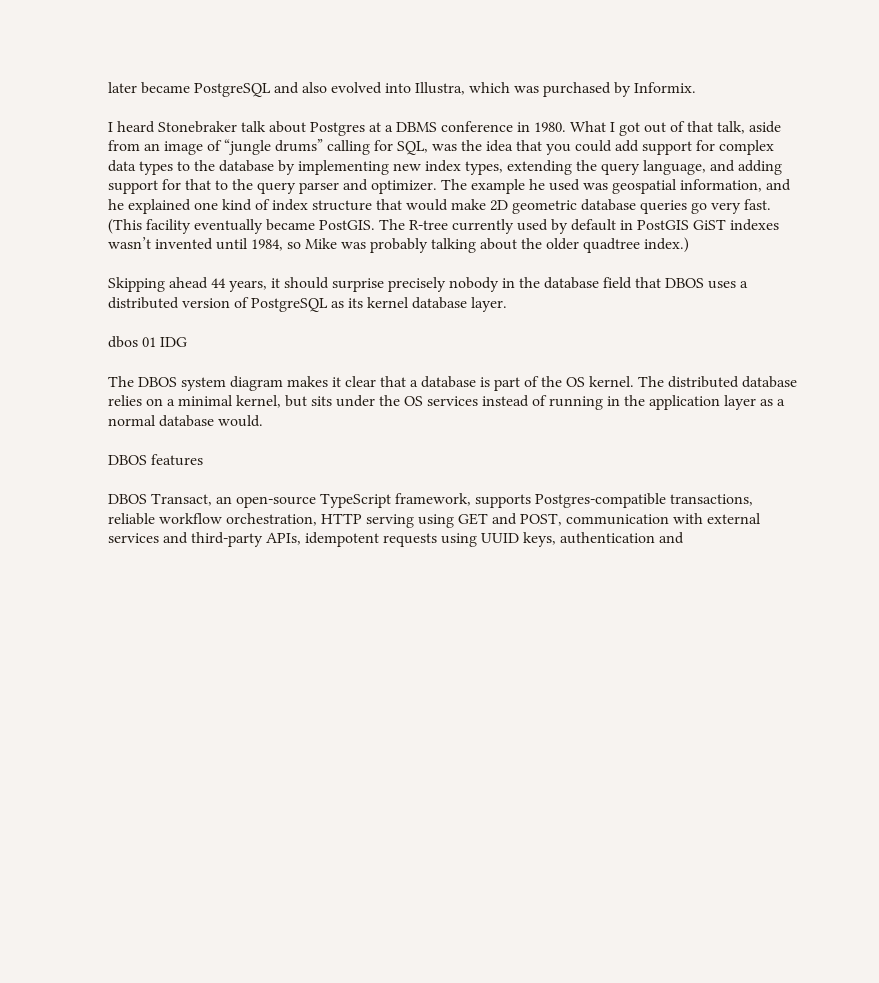later became PostgreSQL and also evolved into Illustra, which was purchased by Informix.

I heard Stonebraker talk about Postgres at a DBMS conference in 1980. What I got out of that talk, aside from an image of “jungle drums” calling for SQL, was the idea that you could add support for complex data types to the database by implementing new index types, extending the query language, and adding support for that to the query parser and optimizer. The example he used was geospatial information, and he explained one kind of index structure that would make 2D geometric database queries go very fast. (This facility eventually became PostGIS. The R-tree currently used by default in PostGIS GiST indexes wasn’t invented until 1984, so Mike was probably talking about the older quadtree index.)

Skipping ahead 44 years, it should surprise precisely nobody in the database field that DBOS uses a distributed version of PostgreSQL as its kernel database layer.

dbos 01 IDG

The DBOS system diagram makes it clear that a database is part of the OS kernel. The distributed database relies on a minimal kernel, but sits under the OS services instead of running in the application layer as a normal database would.

DBOS features

DBOS Transact, an open-source TypeScript framework, supports Postgres-compatible transactions, reliable workflow orchestration, HTTP serving using GET and POST, communication with external services and third-party APIs, idempotent requests using UUID keys, authentication and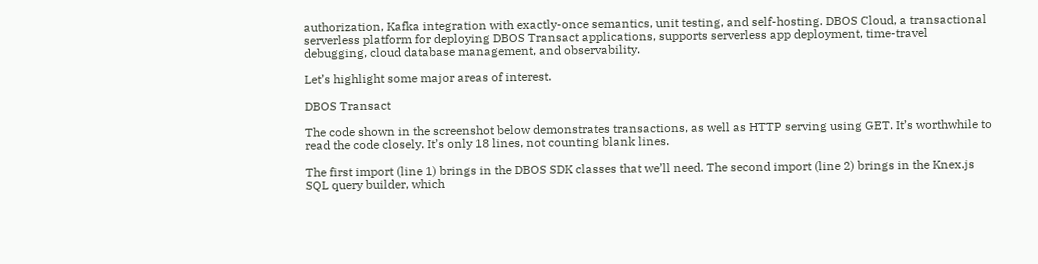authorization, Kafka integration with exactly-once semantics, unit testing, and self-hosting. DBOS Cloud, a transactional serverless platform for deploying DBOS Transact applications, supports serverless app deployment, time-travel debugging, cloud database management, and observability.

Let’s highlight some major areas of interest.

DBOS Transact

The code shown in the screenshot below demonstrates transactions, as well as HTTP serving using GET. It’s worthwhile to read the code closely. It’s only 18 lines, not counting blank lines.

The first import (line 1) brings in the DBOS SDK classes that we’ll need. The second import (line 2) brings in the Knex.js SQL query builder, which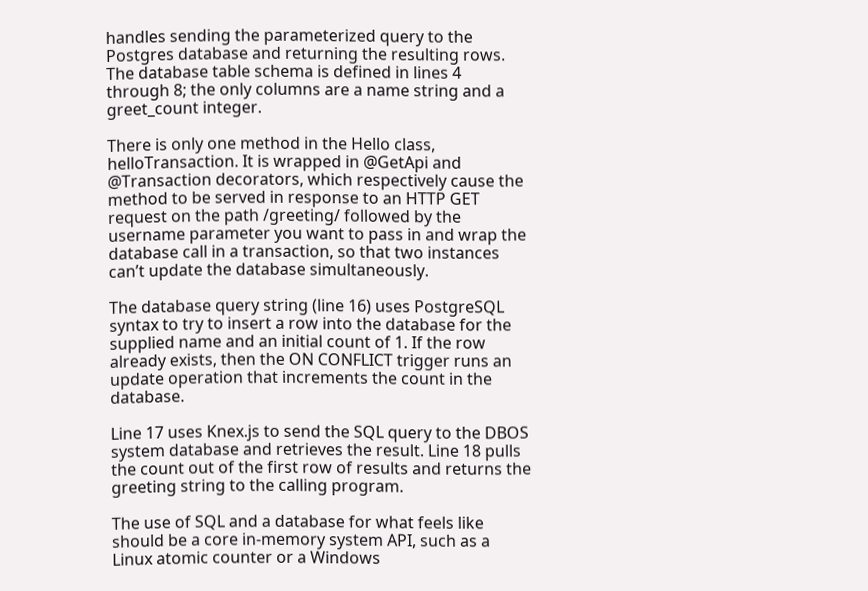handles sending the parameterized query to the Postgres database and returning the resulting rows. The database table schema is defined in lines 4 through 8; the only columns are a name string and a greet_count integer.

There is only one method in the Hello class, helloTransaction. It is wrapped in @GetApi and @Transaction decorators, which respectively cause the method to be served in response to an HTTP GET request on the path /greeting/ followed by the username parameter you want to pass in and wrap the database call in a transaction, so that two instances can’t update the database simultaneously.

The database query string (line 16) uses PostgreSQL syntax to try to insert a row into the database for the supplied name and an initial count of 1. If the row already exists, then the ON CONFLICT trigger runs an update operation that increments the count in the database.

Line 17 uses Knex.js to send the SQL query to the DBOS system database and retrieves the result. Line 18 pulls the count out of the first row of results and returns the greeting string to the calling program.

The use of SQL and a database for what feels like should be a core in-memory system API, such as a Linux atomic counter or a Windows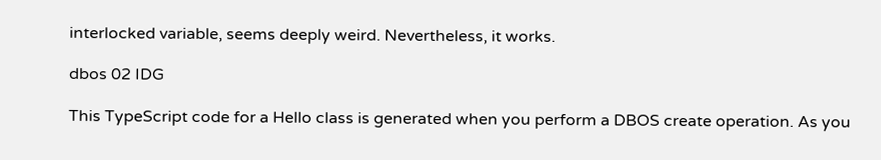interlocked variable, seems deeply weird. Nevertheless, it works.

dbos 02 IDG

This TypeScript code for a Hello class is generated when you perform a DBOS create operation. As you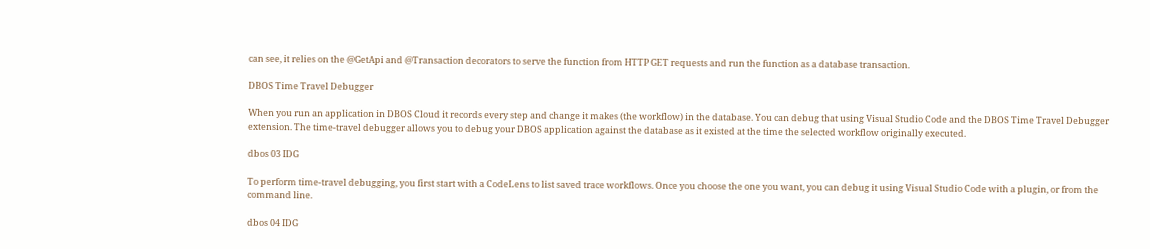can see, it relies on the @GetApi and @Transaction decorators to serve the function from HTTP GET requests and run the function as a database transaction.

DBOS Time Travel Debugger

When you run an application in DBOS Cloud it records every step and change it makes (the workflow) in the database. You can debug that using Visual Studio Code and the DBOS Time Travel Debugger extension. The time-travel debugger allows you to debug your DBOS application against the database as it existed at the time the selected workflow originally executed.

dbos 03 IDG

To perform time-travel debugging, you first start with a CodeLens to list saved trace workflows. Once you choose the one you want, you can debug it using Visual Studio Code with a plugin, or from the command line.

dbos 04 IDG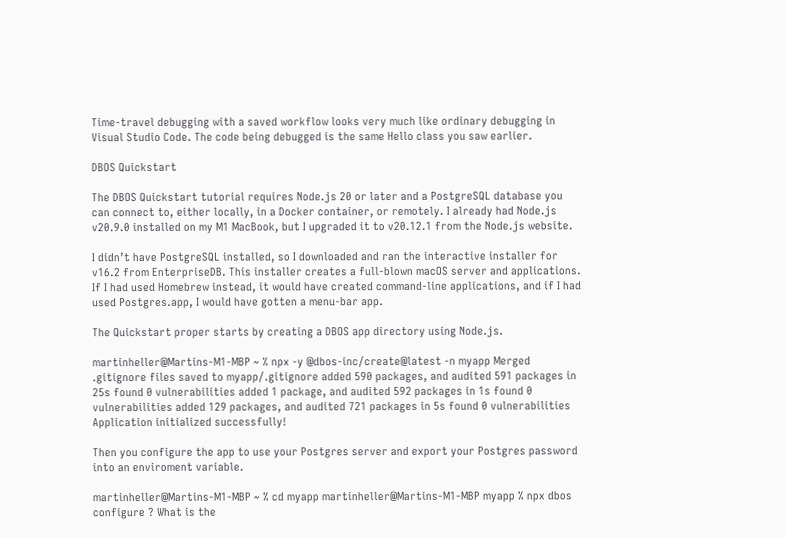Time-travel debugging with a saved workflow looks very much like ordinary debugging in Visual Studio Code. The code being debugged is the same Hello class you saw earlier.

DBOS Quickstart

The DBOS Quickstart tutorial requires Node.js 20 or later and a PostgreSQL database you can connect to, either locally, in a Docker container, or remotely. I already had Node.js v20.9.0 installed on my M1 MacBook, but I upgraded it to v20.12.1 from the Node.js website.

I didn’t have PostgreSQL installed, so I downloaded and ran the interactive installer for v16.2 from EnterpriseDB. This installer creates a full-blown macOS server and applications. If I had used Homebrew instead, it would have created command-line applications, and if I had used Postgres.app, I would have gotten a menu-bar app.

The Quickstart proper starts by creating a DBOS app directory using Node.js.

martinheller@Martins-M1-MBP ~ % npx -y @dbos-inc/create@latest -n myapp Merged .gitignore files saved to myapp/.gitignore added 590 packages, and audited 591 packages in 25s found 0 vulnerabilities added 1 package, and audited 592 packages in 1s found 0 vulnerabilities added 129 packages, and audited 721 packages in 5s found 0 vulnerabilities Application initialized successfully!

Then you configure the app to use your Postgres server and export your Postgres password into an enviroment variable.

martinheller@Martins-M1-MBP ~ % cd myapp martinheller@Martins-M1-MBP myapp % npx dbos configure ? What is the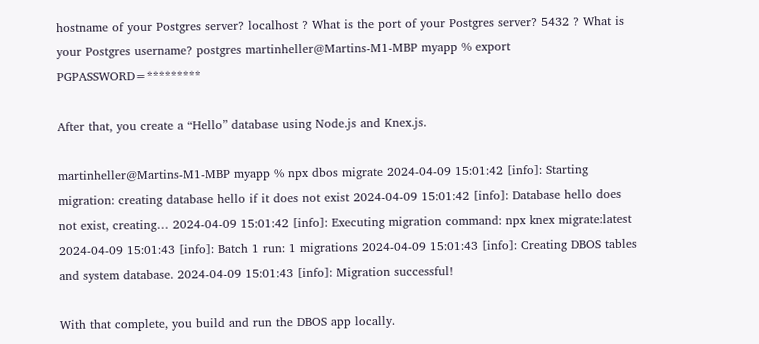hostname of your Postgres server? localhost ? What is the port of your Postgres server? 5432 ? What is your Postgres username? postgres martinheller@Martins-M1-MBP myapp % export PGPASSWORD=*********

After that, you create a “Hello” database using Node.js and Knex.js.

martinheller@Martins-M1-MBP myapp % npx dbos migrate 2024-04-09 15:01:42 [info]: Starting migration: creating database hello if it does not exist 2024-04-09 15:01:42 [info]: Database hello does not exist, creating… 2024-04-09 15:01:42 [info]: Executing migration command: npx knex migrate:latest 2024-04-09 15:01:43 [info]: Batch 1 run: 1 migrations 2024-04-09 15:01:43 [info]: Creating DBOS tables and system database. 2024-04-09 15:01:43 [info]: Migration successful!

With that complete, you build and run the DBOS app locally.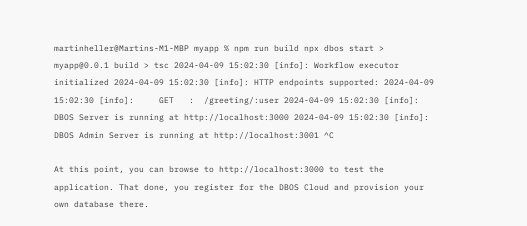martinheller@Martins-M1-MBP myapp % npm run build npx dbos start > myapp@0.0.1 build > tsc 2024-04-09 15:02:30 [info]: Workflow executor initialized 2024-04-09 15:02:30 [info]: HTTP endpoints supported: 2024-04-09 15:02:30 [info]:     GET   :  /greeting/:user 2024-04-09 15:02:30 [info]: DBOS Server is running at http://localhost:3000 2024-04-09 15:02:30 [info]: DBOS Admin Server is running at http://localhost:3001 ^C

At this point, you can browse to http://localhost:3000 to test the application. That done, you register for the DBOS Cloud and provision your own database there.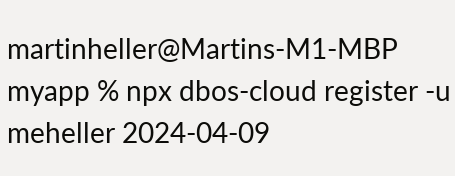martinheller@Martins-M1-MBP myapp % npx dbos-cloud register -u meheller 2024-04-09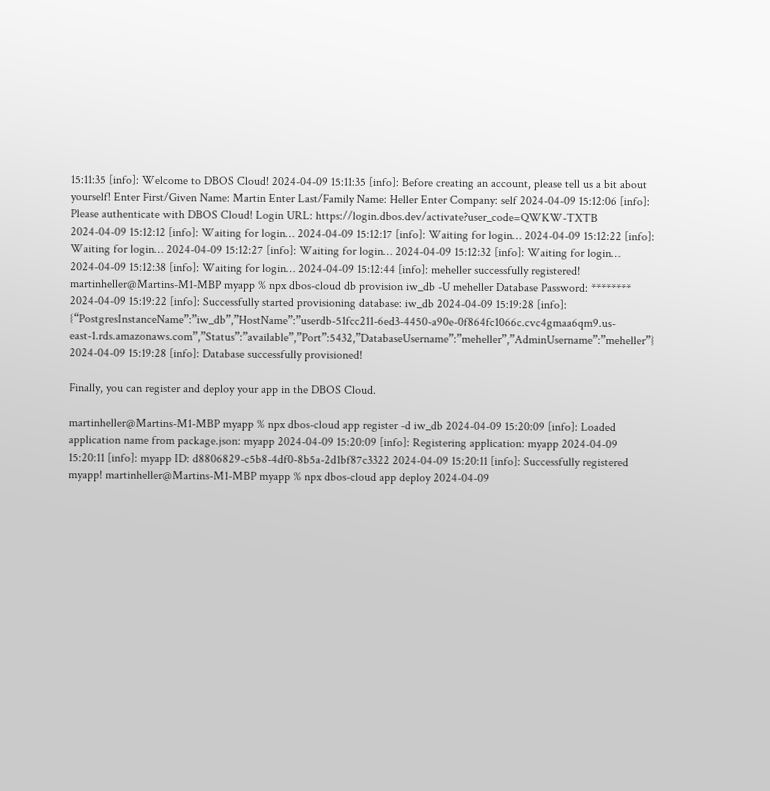15:11:35 [info]: Welcome to DBOS Cloud! 2024-04-09 15:11:35 [info]: Before creating an account, please tell us a bit about yourself! Enter First/Given Name: Martin Enter Last/Family Name: Heller Enter Company: self 2024-04-09 15:12:06 [info]: Please authenticate with DBOS Cloud! Login URL: https://login.dbos.dev/activate?user_code=QWKW-TXTB 2024-04-09 15:12:12 [info]: Waiting for login… 2024-04-09 15:12:17 [info]: Waiting for login… 2024-04-09 15:12:22 [info]: Waiting for login… 2024-04-09 15:12:27 [info]: Waiting for login… 2024-04-09 15:12:32 [info]: Waiting for login… 2024-04-09 15:12:38 [info]: Waiting for login… 2024-04-09 15:12:44 [info]: meheller successfully registered! martinheller@Martins-M1-MBP myapp % npx dbos-cloud db provision iw_db -U meheller Database Password: ******** 2024-04-09 15:19:22 [info]: Successfully started provisioning database: iw_db 2024-04-09 15:19:28 [info]: {“PostgresInstanceName”:”iw_db”,”HostName”:”userdb-51fcc211-6ed3-4450-a90e-0f864fc1066c.cvc4gmaa6qm9.us-east-1.rds.amazonaws.com”,”Status”:”available”,”Port”:5432,”DatabaseUsername”:”meheller”,”AdminUsername”:”meheller”} 2024-04-09 15:19:28 [info]: Database successfully provisioned!

Finally, you can register and deploy your app in the DBOS Cloud.

martinheller@Martins-M1-MBP myapp % npx dbos-cloud app register -d iw_db 2024-04-09 15:20:09 [info]: Loaded application name from package.json: myapp 2024-04-09 15:20:09 [info]: Registering application: myapp 2024-04-09 15:20:11 [info]: myapp ID: d8806829-c5b8-4df0-8b5a-2d1bf87c3322 2024-04-09 15:20:11 [info]: Successfully registered myapp! martinheller@Martins-M1-MBP myapp % npx dbos-cloud app deploy 2024-04-09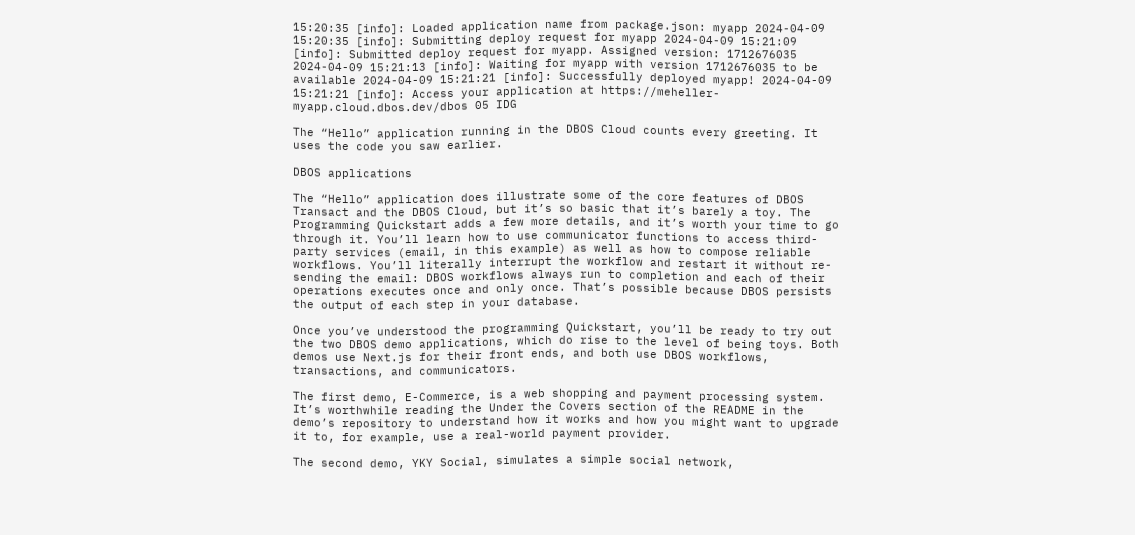15:20:35 [info]: Loaded application name from package.json: myapp 2024-04-09 15:20:35 [info]: Submitting deploy request for myapp 2024-04-09 15:21:09 [info]: Submitted deploy request for myapp. Assigned version: 1712676035 2024-04-09 15:21:13 [info]: Waiting for myapp with version 1712676035 to be available 2024-04-09 15:21:21 [info]: Successfully deployed myapp! 2024-04-09 15:21:21 [info]: Access your application at https://meheller-myapp.cloud.dbos.dev/dbos 05 IDG

The “Hello” application running in the DBOS Cloud counts every greeting. It uses the code you saw earlier.

DBOS applications

The “Hello” application does illustrate some of the core features of DBOS Transact and the DBOS Cloud, but it’s so basic that it’s barely a toy. The Programming Quickstart adds a few more details, and it’s worth your time to go through it. You’ll learn how to use communicator functions to access third-party services (email, in this example) as well as how to compose reliable workflows. You’ll literally interrupt the workflow and restart it without re-sending the email: DBOS workflows always run to completion and each of their operations executes once and only once. That’s possible because DBOS persists the output of each step in your database.

Once you’ve understood the programming Quickstart, you’ll be ready to try out the two DBOS demo applications, which do rise to the level of being toys. Both demos use Next.js for their front ends, and both use DBOS workflows, transactions, and communicators.

The first demo, E-Commerce, is a web shopping and payment processing system. It’s worthwhile reading the Under the Covers section of the README in the demo’s repository to understand how it works and how you might want to upgrade it to, for example, use a real-world payment provider.

The second demo, YKY Social, simulates a simple social network,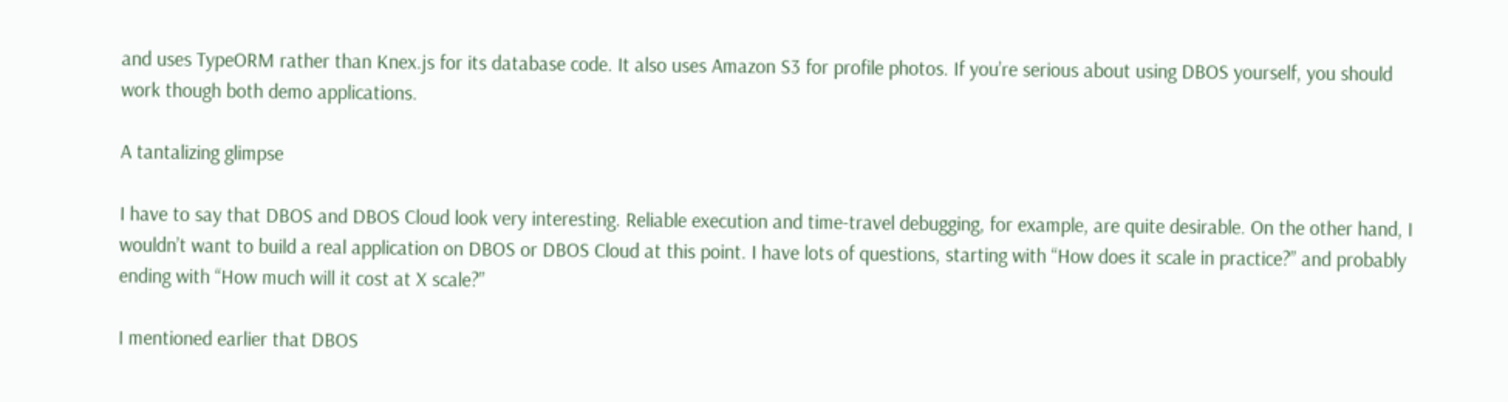and uses TypeORM rather than Knex.js for its database code. It also uses Amazon S3 for profile photos. If you’re serious about using DBOS yourself, you should work though both demo applications.

A tantalizing glimpse

I have to say that DBOS and DBOS Cloud look very interesting. Reliable execution and time-travel debugging, for example, are quite desirable. On the other hand, I wouldn’t want to build a real application on DBOS or DBOS Cloud at this point. I have lots of questions, starting with “How does it scale in practice?” and probably ending with “How much will it cost at X scale?”

I mentioned earlier that DBOS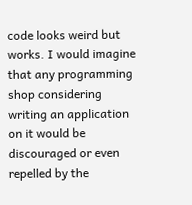code looks weird but works. I would imagine that any programming shop considering writing an application on it would be discouraged or even repelled by the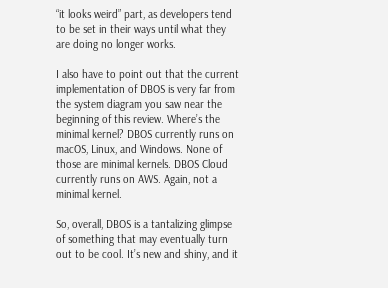“it looks weird” part, as developers tend to be set in their ways until what they are doing no longer works.

I also have to point out that the current implementation of DBOS is very far from the system diagram you saw near the beginning of this review. Where’s the minimal kernel? DBOS currently runs on macOS, Linux, and Windows. None of those are minimal kernels. DBOS Cloud currently runs on AWS. Again, not a minimal kernel.

So, overall, DBOS is a tantalizing glimpse of something that may eventually turn out to be cool. It’s new and shiny, and it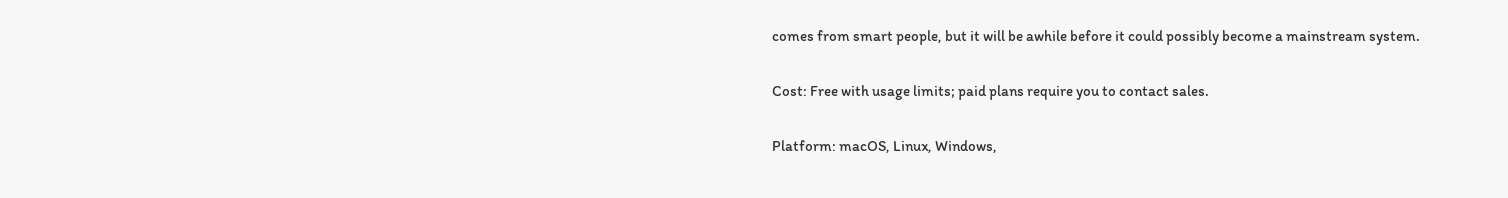comes from smart people, but it will be awhile before it could possibly become a mainstream system.

Cost: Free with usage limits; paid plans require you to contact sales.

Platform: macOS, Linux, Windows,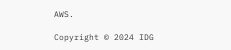AWS.

Copyright © 2024 IDG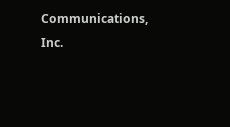Communications, Inc.